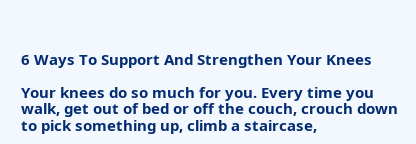6 Ways To Support And Strengthen Your Knees

Your knees do so much for you. Every time you walk, get out of bed or off the couch, crouch down to pick something up, climb a staircase,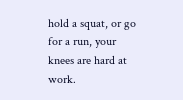hold a squat, or go for a run, your knees are hard at work.